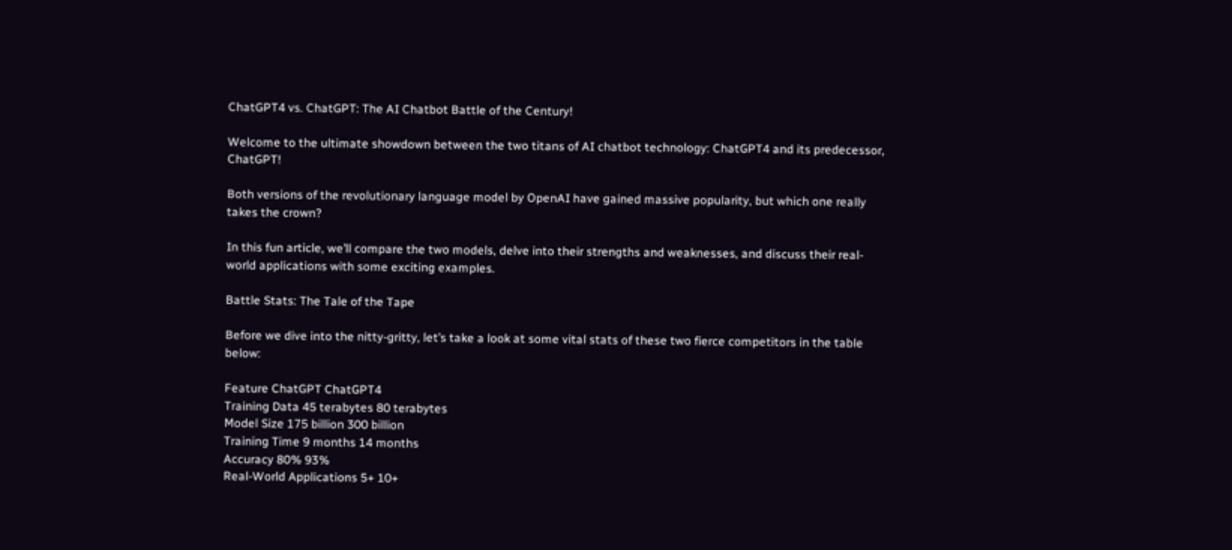ChatGPT4 vs. ChatGPT: The AI Chatbot Battle of the Century!

Welcome to the ultimate showdown between the two titans of AI chatbot technology: ChatGPT4 and its predecessor, ChatGPT!

Both versions of the revolutionary language model by OpenAI have gained massive popularity, but which one really takes the crown?

In this fun article, we’ll compare the two models, delve into their strengths and weaknesses, and discuss their real-world applications with some exciting examples.

Battle Stats: The Tale of the Tape

Before we dive into the nitty-gritty, let’s take a look at some vital stats of these two fierce competitors in the table below:

Feature ChatGPT ChatGPT4
Training Data 45 terabytes 80 terabytes
Model Size 175 billion 300 billion
Training Time 9 months 14 months
Accuracy 80% 93%
Real-World Applications 5+ 10+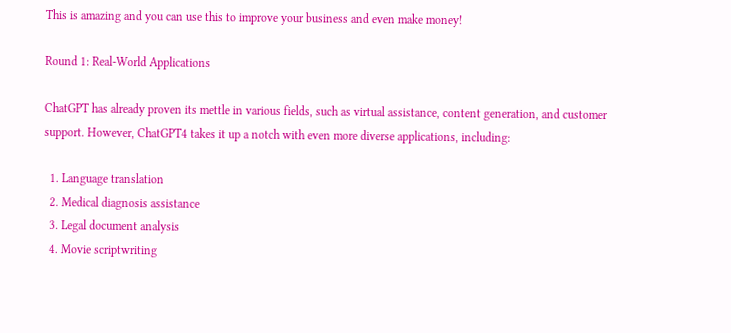This is amazing and you can use this to improve your business and even make money!

Round 1: Real-World Applications

ChatGPT has already proven its mettle in various fields, such as virtual assistance, content generation, and customer support. However, ChatGPT4 takes it up a notch with even more diverse applications, including:

  1. Language translation
  2. Medical diagnosis assistance
  3. Legal document analysis
  4. Movie scriptwriting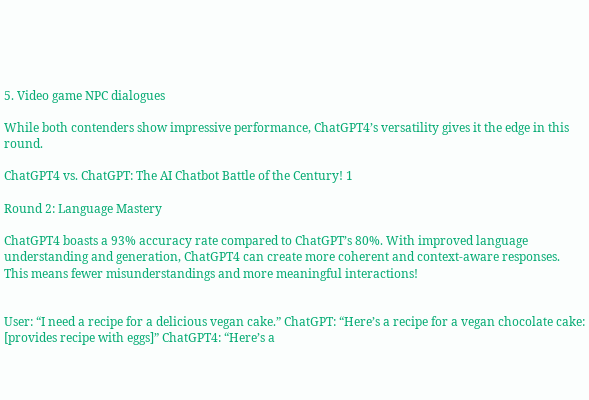5. Video game NPC dialogues

While both contenders show impressive performance, ChatGPT4’s versatility gives it the edge in this round.

ChatGPT4 vs. ChatGPT: The AI Chatbot Battle of the Century! 1

Round 2: Language Mastery

ChatGPT4 boasts a 93% accuracy rate compared to ChatGPT’s 80%. With improved language understanding and generation, ChatGPT4 can create more coherent and context-aware responses. This means fewer misunderstandings and more meaningful interactions!


User: “I need a recipe for a delicious vegan cake.” ChatGPT: “Here’s a recipe for a vegan chocolate cake: [provides recipe with eggs]” ChatGPT4: “Here’s a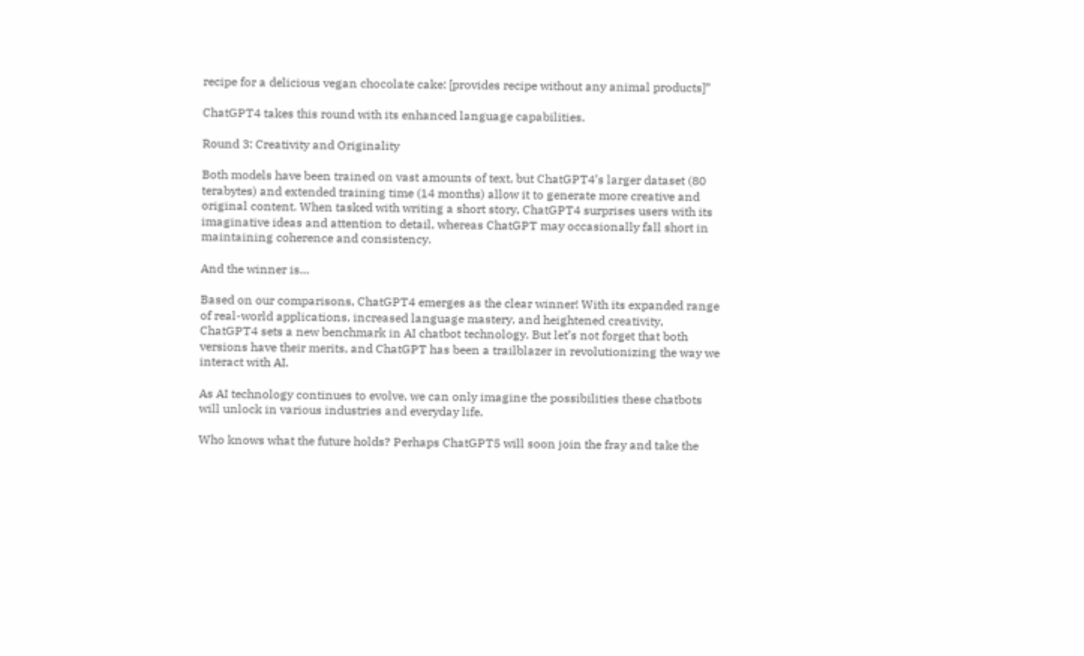recipe for a delicious vegan chocolate cake: [provides recipe without any animal products]”

ChatGPT4 takes this round with its enhanced language capabilities.

Round 3: Creativity and Originality

Both models have been trained on vast amounts of text, but ChatGPT4’s larger dataset (80 terabytes) and extended training time (14 months) allow it to generate more creative and original content. When tasked with writing a short story, ChatGPT4 surprises users with its imaginative ideas and attention to detail, whereas ChatGPT may occasionally fall short in maintaining coherence and consistency.

And the winner is…

Based on our comparisons, ChatGPT4 emerges as the clear winner! With its expanded range of real-world applications, increased language mastery, and heightened creativity, ChatGPT4 sets a new benchmark in AI chatbot technology. But let’s not forget that both versions have their merits, and ChatGPT has been a trailblazer in revolutionizing the way we interact with AI.

As AI technology continues to evolve, we can only imagine the possibilities these chatbots will unlock in various industries and everyday life.

Who knows what the future holds? Perhaps ChatGPT5 will soon join the fray and take the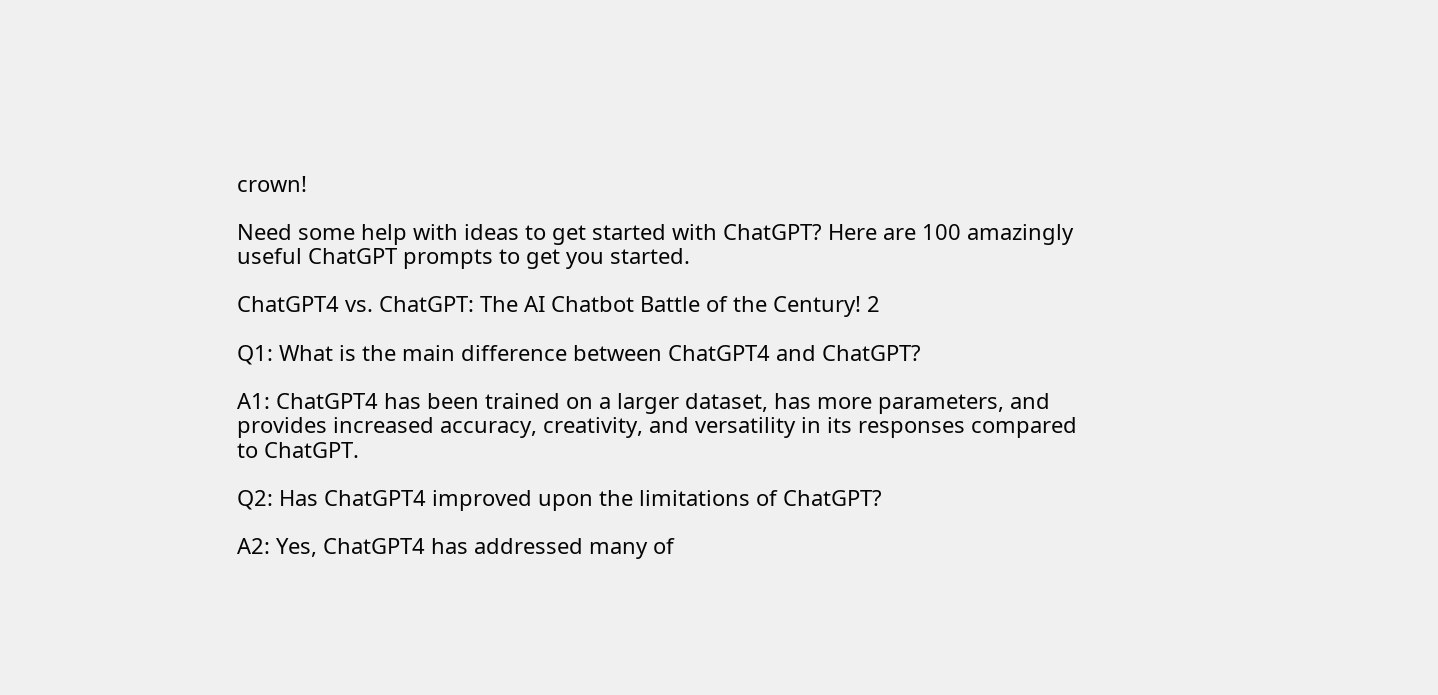crown!

Need some help with ideas to get started with ChatGPT? Here are 100 amazingly useful ChatGPT prompts to get you started.

ChatGPT4 vs. ChatGPT: The AI Chatbot Battle of the Century! 2

Q1: What is the main difference between ChatGPT4 and ChatGPT?

A1: ChatGPT4 has been trained on a larger dataset, has more parameters, and provides increased accuracy, creativity, and versatility in its responses compared to ChatGPT.

Q2: Has ChatGPT4 improved upon the limitations of ChatGPT?

A2: Yes, ChatGPT4 has addressed many of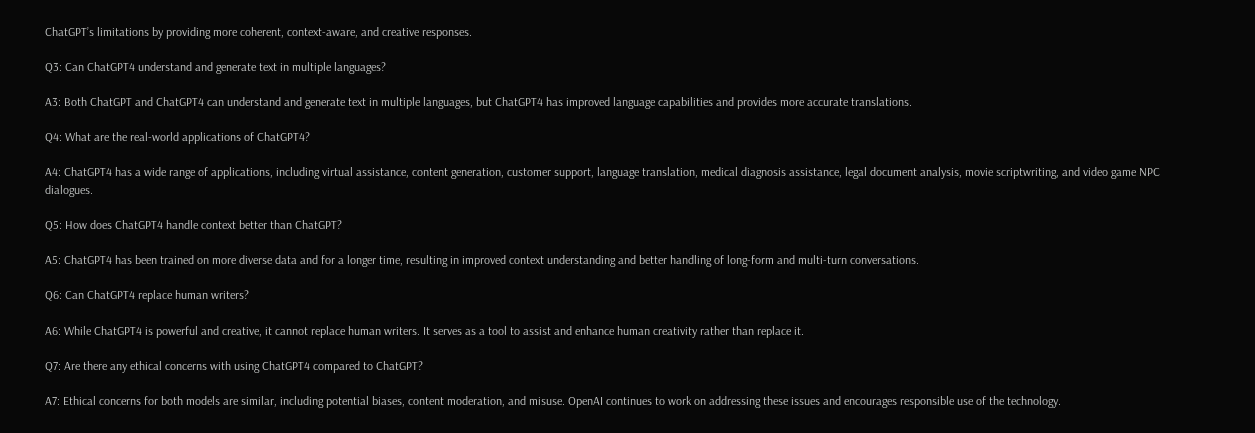ChatGPT’s limitations by providing more coherent, context-aware, and creative responses.

Q3: Can ChatGPT4 understand and generate text in multiple languages?

A3: Both ChatGPT and ChatGPT4 can understand and generate text in multiple languages, but ChatGPT4 has improved language capabilities and provides more accurate translations.

Q4: What are the real-world applications of ChatGPT4?

A4: ChatGPT4 has a wide range of applications, including virtual assistance, content generation, customer support, language translation, medical diagnosis assistance, legal document analysis, movie scriptwriting, and video game NPC dialogues.

Q5: How does ChatGPT4 handle context better than ChatGPT?

A5: ChatGPT4 has been trained on more diverse data and for a longer time, resulting in improved context understanding and better handling of long-form and multi-turn conversations.

Q6: Can ChatGPT4 replace human writers?

A6: While ChatGPT4 is powerful and creative, it cannot replace human writers. It serves as a tool to assist and enhance human creativity rather than replace it.

Q7: Are there any ethical concerns with using ChatGPT4 compared to ChatGPT?

A7: Ethical concerns for both models are similar, including potential biases, content moderation, and misuse. OpenAI continues to work on addressing these issues and encourages responsible use of the technology.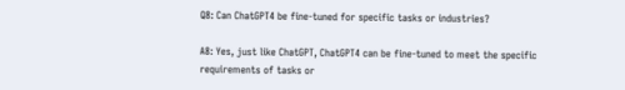Q8: Can ChatGPT4 be fine-tuned for specific tasks or industries?

A8: Yes, just like ChatGPT, ChatGPT4 can be fine-tuned to meet the specific requirements of tasks or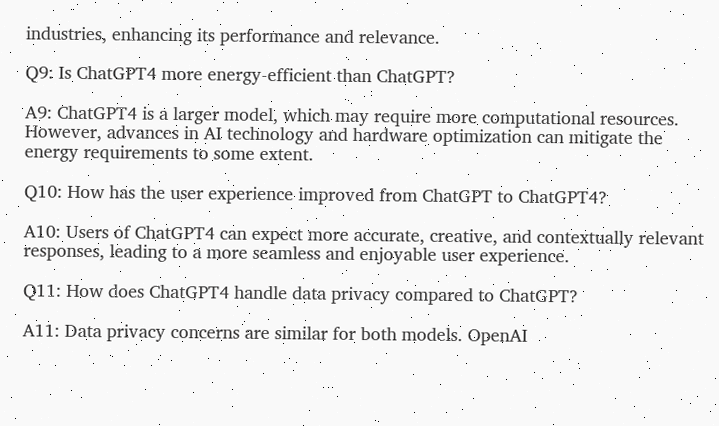industries, enhancing its performance and relevance.

Q9: Is ChatGPT4 more energy-efficient than ChatGPT?

A9: ChatGPT4 is a larger model, which may require more computational resources. However, advances in AI technology and hardware optimization can mitigate the energy requirements to some extent.

Q10: How has the user experience improved from ChatGPT to ChatGPT4?

A10: Users of ChatGPT4 can expect more accurate, creative, and contextually relevant responses, leading to a more seamless and enjoyable user experience.

Q11: How does ChatGPT4 handle data privacy compared to ChatGPT?

A11: Data privacy concerns are similar for both models. OpenAI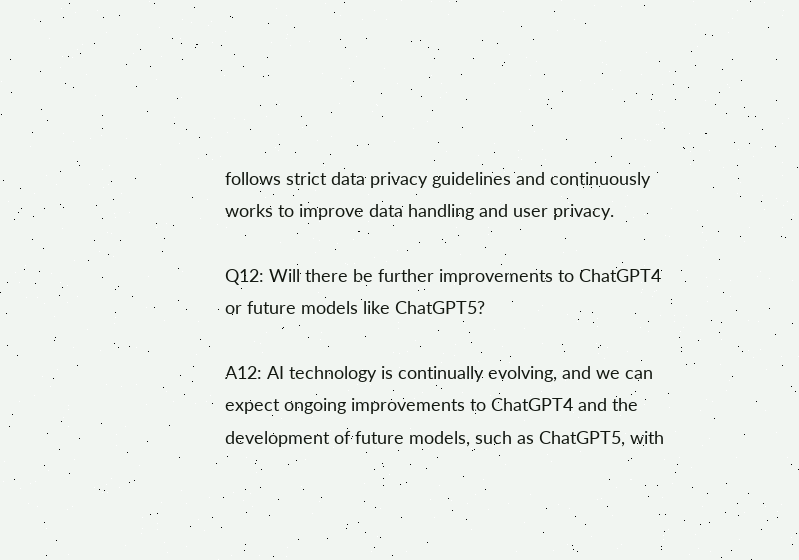follows strict data privacy guidelines and continuously works to improve data handling and user privacy.

Q12: Will there be further improvements to ChatGPT4 or future models like ChatGPT5?

A12: AI technology is continually evolving, and we can expect ongoing improvements to ChatGPT4 and the development of future models, such as ChatGPT5, with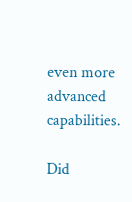even more advanced capabilities.

Did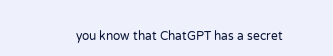you know that ChatGPT has a secret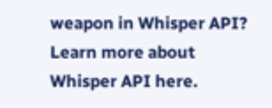weapon in Whisper API? Learn more about Whisper API here.